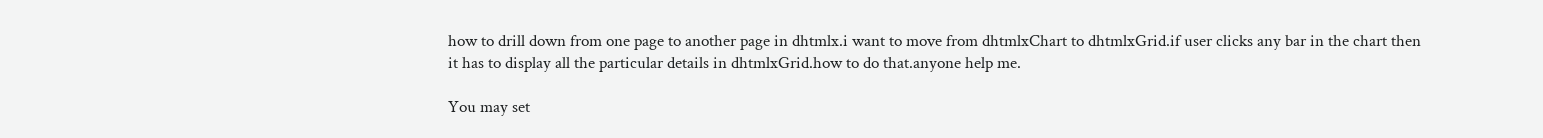how to drill down from one page to another page in dhtmlx.i want to move from dhtmlxChart to dhtmlxGrid.if user clicks any bar in the chart then it has to display all the particular details in dhtmlxGrid.how to do that.anyone help me.

You may set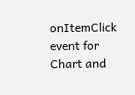onItemClick event for Chart and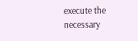execute the necessary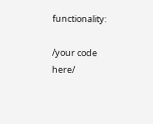functionality:

/your code here/